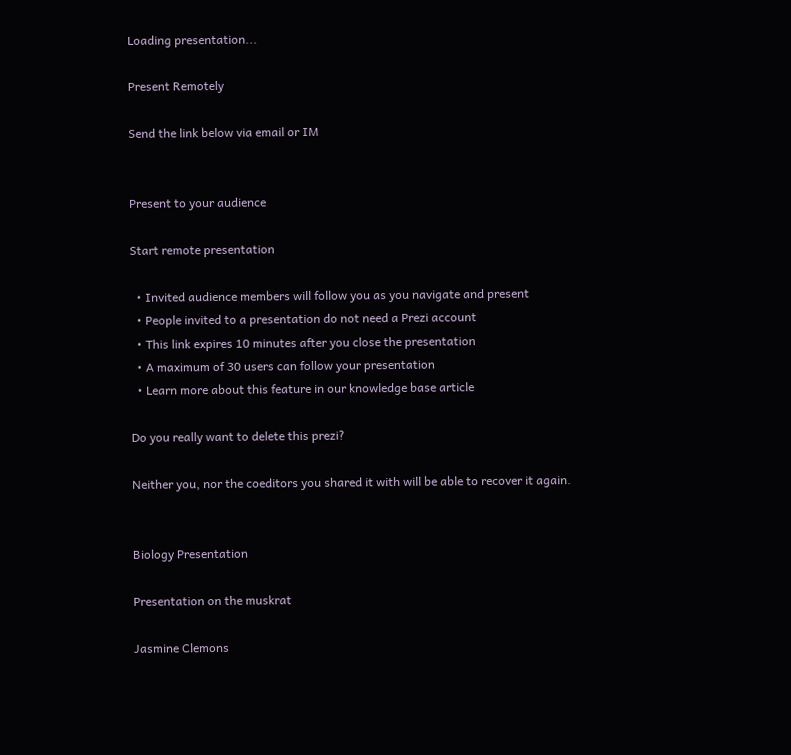Loading presentation...

Present Remotely

Send the link below via email or IM


Present to your audience

Start remote presentation

  • Invited audience members will follow you as you navigate and present
  • People invited to a presentation do not need a Prezi account
  • This link expires 10 minutes after you close the presentation
  • A maximum of 30 users can follow your presentation
  • Learn more about this feature in our knowledge base article

Do you really want to delete this prezi?

Neither you, nor the coeditors you shared it with will be able to recover it again.


Biology Presentation

Presentation on the muskrat

Jasmine Clemons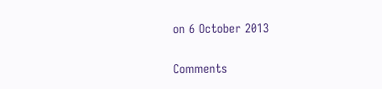on 6 October 2013

Comments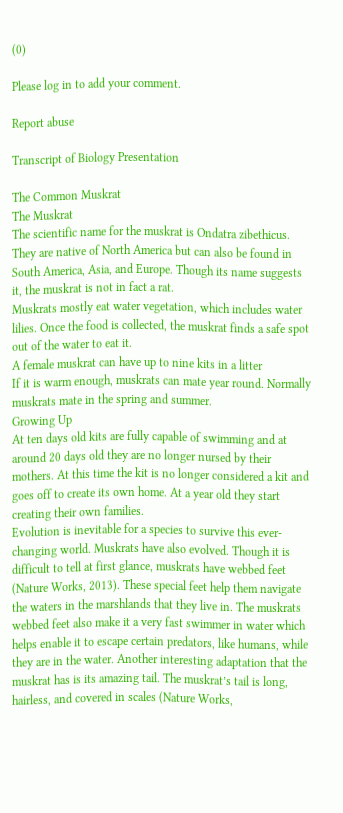(0)

Please log in to add your comment.

Report abuse

Transcript of Biology Presentation

The Common Muskrat
The Muskrat
The scientific name for the muskrat is Ondatra zibethicus. They are native of North America but can also be found in South America, Asia, and Europe. Though its name suggests it, the muskrat is not in fact a rat.
Muskrats mostly eat water vegetation, which includes water lilies. Once the food is collected, the muskrat finds a safe spot out of the water to eat it.
A female muskrat can have up to nine kits in a litter
If it is warm enough, muskrats can mate year round. Normally muskrats mate in the spring and summer.
Growing Up
At ten days old kits are fully capable of swimming and at around 20 days old they are no longer nursed by their mothers. At this time the kit is no longer considered a kit and goes off to create its own home. At a year old they start creating their own families.
Evolution is inevitable for a species to survive this ever-changing world. Muskrats have also evolved. Though it is difficult to tell at first glance, muskrats have webbed feet (Nature Works, 2013). These special feet help them navigate the waters in the marshlands that they live in. The muskrats webbed feet also make it a very fast swimmer in water which helps enable it to escape certain predators, like humans, while they are in the water. Another interesting adaptation that the muskrat has is its amazing tail. The muskrat’s tail is long, hairless, and covered in scales (Nature Works,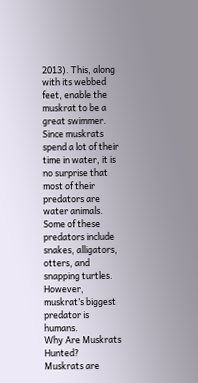2013). This, along with its webbed feet, enable the muskrat to be a great swimmer.
Since muskrats spend a lot of their time in water, it is no surprise that most of their predators are water animals. Some of these predators include snakes, alligators, otters, and snapping turtles. However, muskrat’s biggest predator is humans.
Why Are Muskrats Hunted?
Muskrats are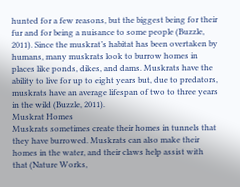hunted for a few reasons, but the biggest being for their fur and for being a nuisance to some people (Buzzle, 2011). Since the muskrat’s habitat has been overtaken by humans, many muskrats look to burrow homes in places like ponds, dikes, and dams. Muskrats have the ability to live for up to eight years but, due to predators, muskrats have an average lifespan of two to three years in the wild (Buzzle, 2011).
Muskrat Homes
Muskrats sometimes create their homes in tunnels that they have burrowed. Muskrats can also make their homes in the water, and their claws help assist with that (Nature Works,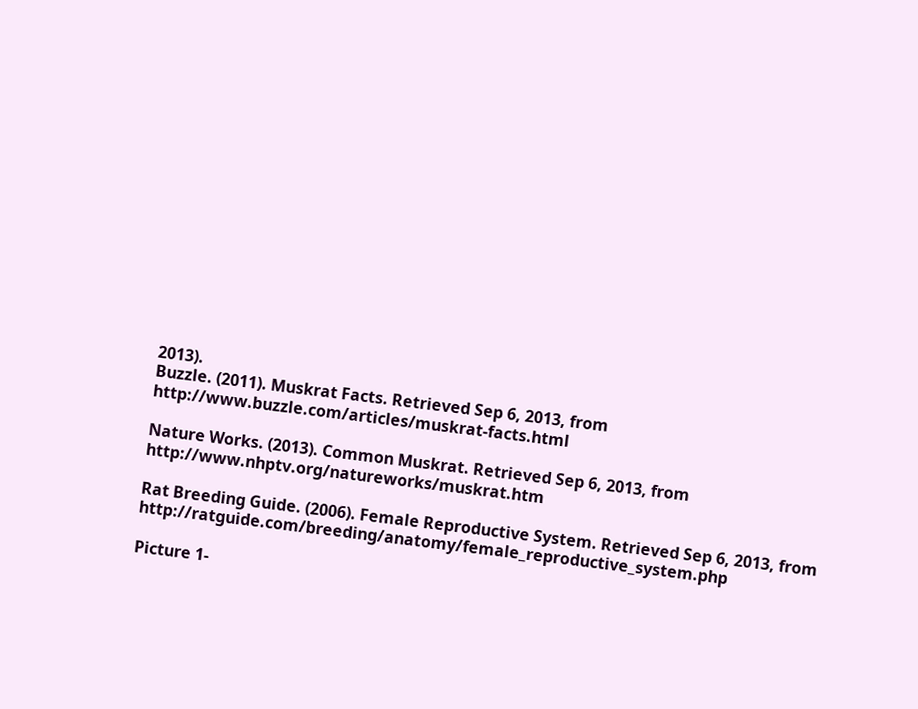2013).
Buzzle. (2011). Muskrat Facts. Retrieved Sep 6, 2013, from http://www.buzzle.com/articles/muskrat-facts.html

Nature Works. (2013). Common Muskrat. Retrieved Sep 6, 2013, from http://www.nhptv.org/natureworks/muskrat.htm

Rat Breeding Guide. (2006). Female Reproductive System. Retrieved Sep 6, 2013, from http://ratguide.com/breeding/anatomy/female_reproductive_system.php

Picture 1-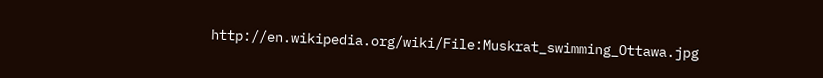http://en.wikipedia.org/wiki/File:Muskrat_swimming_Ottawa.jpg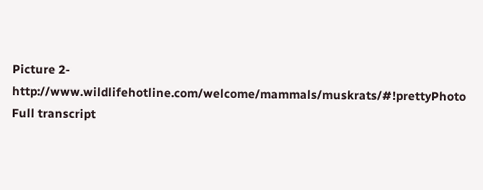Picture 2-http://www.wildlifehotline.com/welcome/mammals/muskrats/#!prettyPhoto
Full transcript